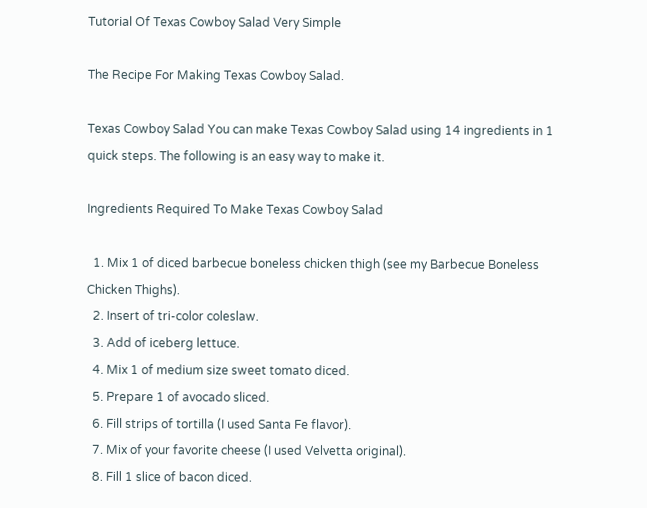Tutorial Of Texas Cowboy Salad Very Simple

The Recipe For Making Texas Cowboy Salad.

Texas Cowboy Salad You can make Texas Cowboy Salad using 14 ingredients in 1 quick steps. The following is an easy way to make it.

Ingredients Required To Make Texas Cowboy Salad

  1. Mix 1 of diced barbecue boneless chicken thigh (see my Barbecue Boneless Chicken Thighs).
  2. Insert of tri-color coleslaw.
  3. Add of iceberg lettuce.
  4. Mix 1 of medium size sweet tomato diced.
  5. Prepare 1 of avocado sliced.
  6. Fill strips of tortilla (I used Santa Fe flavor).
  7. Mix of your favorite cheese (I used Velvetta original).
  8. Fill 1 slice of bacon diced.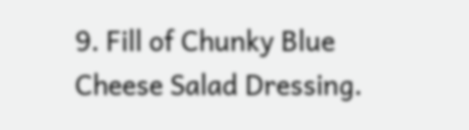9. Fill of Chunky Blue Cheese Salad Dressing.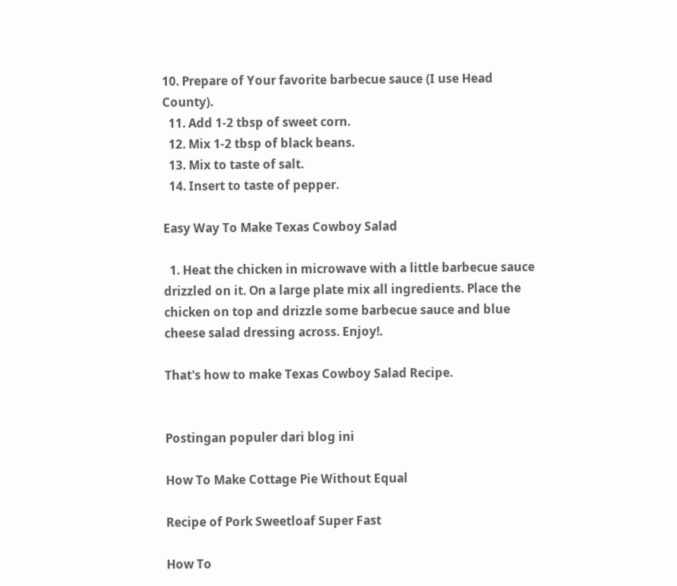10. Prepare of Your favorite barbecue sauce (I use Head County).
  11. Add 1-2 tbsp of sweet corn.
  12. Mix 1-2 tbsp of black beans.
  13. Mix to taste of salt.
  14. Insert to taste of pepper.

Easy Way To Make Texas Cowboy Salad

  1. Heat the chicken in microwave with a little barbecue sauce drizzled on it. On a large plate mix all ingredients. Place the chicken on top and drizzle some barbecue sauce and blue cheese salad dressing across. Enjoy!.

That's how to make Texas Cowboy Salad Recipe.


Postingan populer dari blog ini

How To Make Cottage Pie Without Equal

Recipe of Pork Sweetloaf Super Fast

How To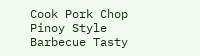Cook Pork Chop Pinoy Style Barbecue Tasty